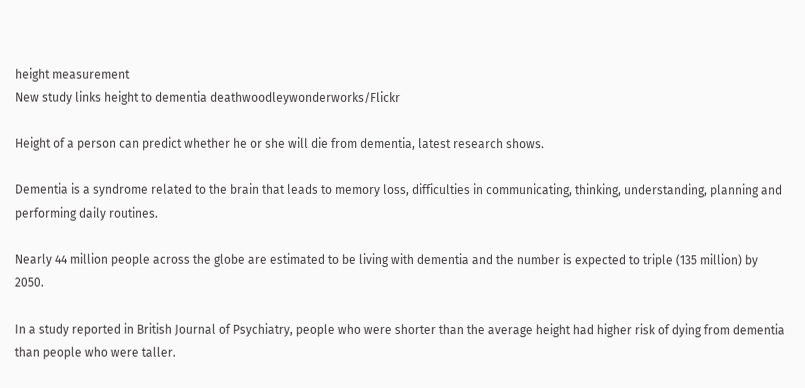height measurement
New study links height to dementia deathwoodleywonderworks/Flickr

Height of a person can predict whether he or she will die from dementia, latest research shows.

Dementia is a syndrome related to the brain that leads to memory loss, difficulties in communicating, thinking, understanding, planning and performing daily routines.

Nearly 44 million people across the globe are estimated to be living with dementia and the number is expected to triple (135 million) by 2050.

In a study reported in British Journal of Psychiatry, people who were shorter than the average height had higher risk of dying from dementia than people who were taller.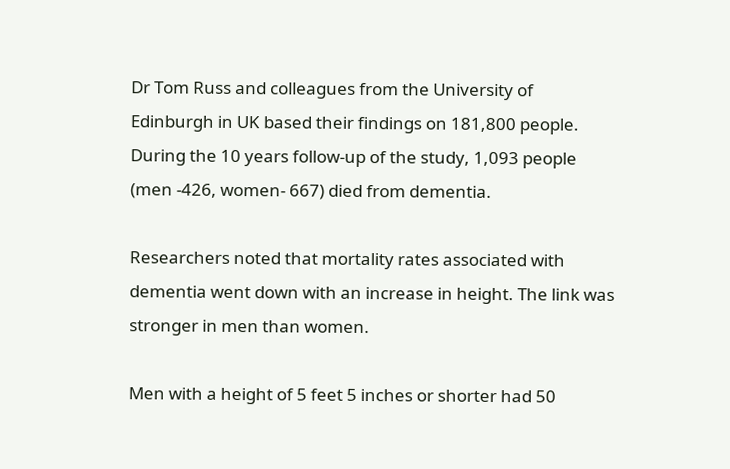Dr Tom Russ and colleagues from the University of Edinburgh in UK based their findings on 181,800 people. During the 10 years follow-up of the study, 1,093 people (men -426, women- 667) died from dementia.

Researchers noted that mortality rates associated with dementia went down with an increase in height. The link was stronger in men than women.

Men with a height of 5 feet 5 inches or shorter had 50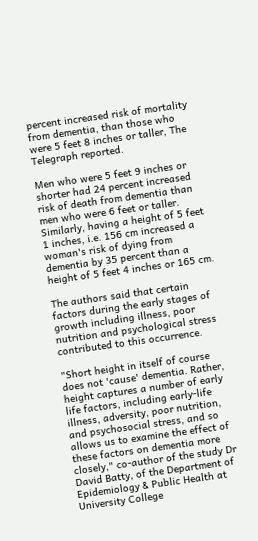percent increased risk of mortality from dementia, than those who were 5 feet 8 inches or taller, The Telegraph reported.

Men who were 5 feet 9 inches or shorter had 24 percent increased risk of death from dementia than men who were 6 feet or taller. Similarly, having a height of 5 feet 1 inches, i.e. 156 cm increased a woman's risk of dying from dementia by 35 percent than a height of 5 feet 4 inches or 165 cm.

The authors said that certain factors during the early stages of growth including illness, poor nutrition and psychological stress contributed to this occurrence.

"Short height in itself of course does not 'cause' dementia. Rather, height captures a number of early life factors, including early-life illness, adversity, poor nutrition, and psychosocial stress, and so allows us to examine the effect of these factors on dementia more closely," co-author of the study Dr David Batty, of the Department of Epidemiology & Public Health at University College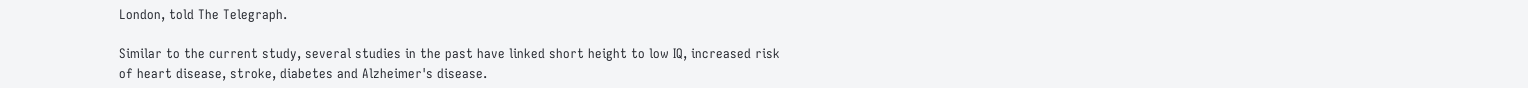London, told The Telegraph.

Similar to the current study, several studies in the past have linked short height to low IQ, increased risk of heart disease, stroke, diabetes and Alzheimer's disease.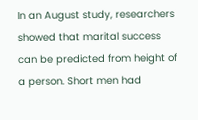In an August study, researchers showed that marital success can be predicted from height of a person. Short men had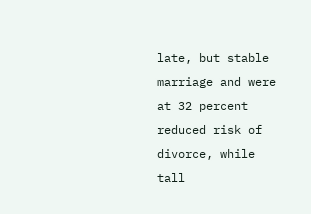late, but stable marriage and were at 32 percent reduced risk of divorce, while tall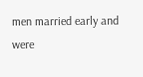men married early and were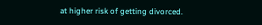at higher risk of getting divorced.